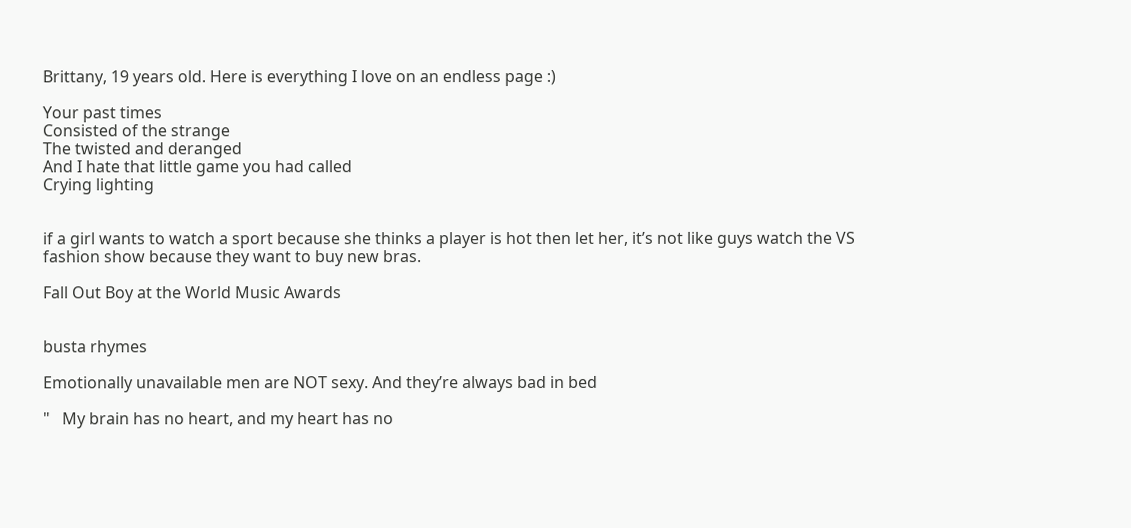Brittany, 19 years old. Here is everything I love on an endless page :)

Your past times
Consisted of the strange
The twisted and deranged
And I hate that little game you had called
Crying lighting


if a girl wants to watch a sport because she thinks a player is hot then let her, it’s not like guys watch the VS fashion show because they want to buy new bras.

Fall Out Boy at the World Music Awards


busta rhymes

Emotionally unavailable men are NOT sexy. And they’re always bad in bed

"   My brain has no heart, and my heart has no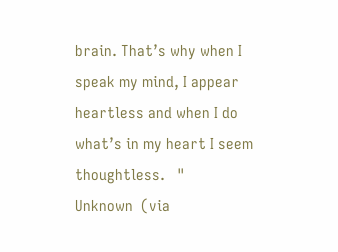brain. That’s why when I speak my mind, I appear heartless and when I do what’s in my heart I seem thoughtless.   "
Unknown  (via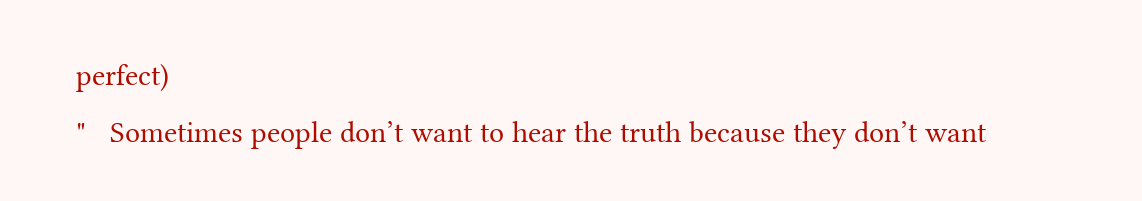perfect)
"   Sometimes people don’t want to hear the truth because they don’t want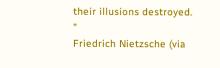their illusions destroyed.   "
Friedrich Nietzsche (via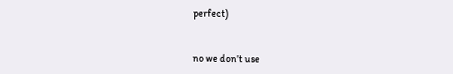perfect)


no we don’t use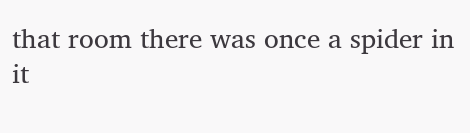that room there was once a spider in it